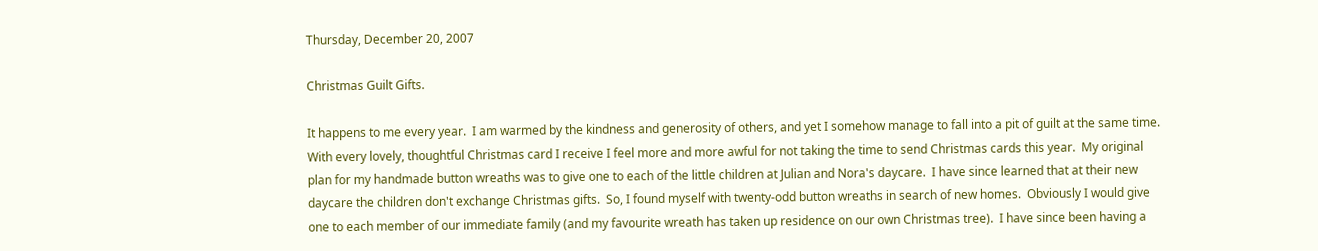Thursday, December 20, 2007

Christmas Guilt Gifts.

It happens to me every year.  I am warmed by the kindness and generosity of others, and yet I somehow manage to fall into a pit of guilt at the same time.  With every lovely, thoughtful Christmas card I receive I feel more and more awful for not taking the time to send Christmas cards this year.  My original plan for my handmade button wreaths was to give one to each of the little children at Julian and Nora's daycare.  I have since learned that at their new daycare the children don't exchange Christmas gifts.  So, I found myself with twenty-odd button wreaths in search of new homes.  Obviously I would give one to each member of our immediate family (and my favourite wreath has taken up residence on our own Christmas tree).  I have since been having a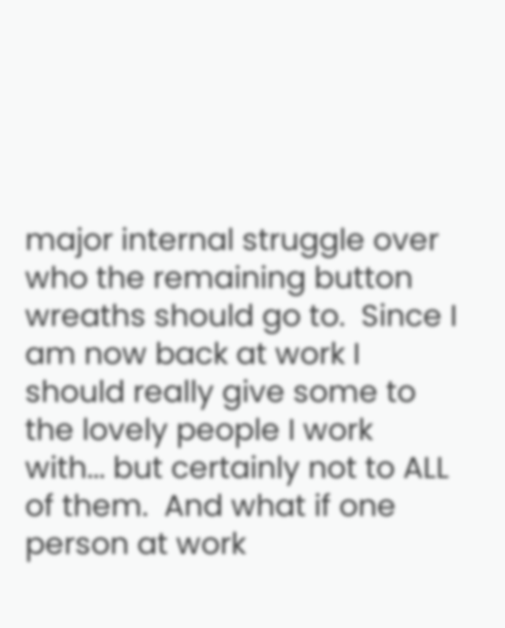major internal struggle over who the remaining button wreaths should go to.  Since I am now back at work I should really give some to the lovely people I work with... but certainly not to ALL of them.  And what if one person at work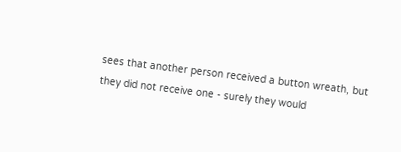sees that another person received a button wreath, but they did not receive one - surely they would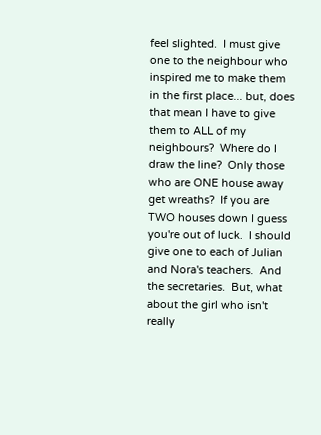feel slighted.  I must give one to the neighbour who inspired me to make them in the first place... but, does that mean I have to give them to ALL of my neighbours?  Where do I draw the line?  Only those who are ONE house away get wreaths?  If you are TWO houses down I guess you're out of luck.  I should give one to each of Julian and Nora's teachers.  And the secretaries.  But, what about the girl who isn't really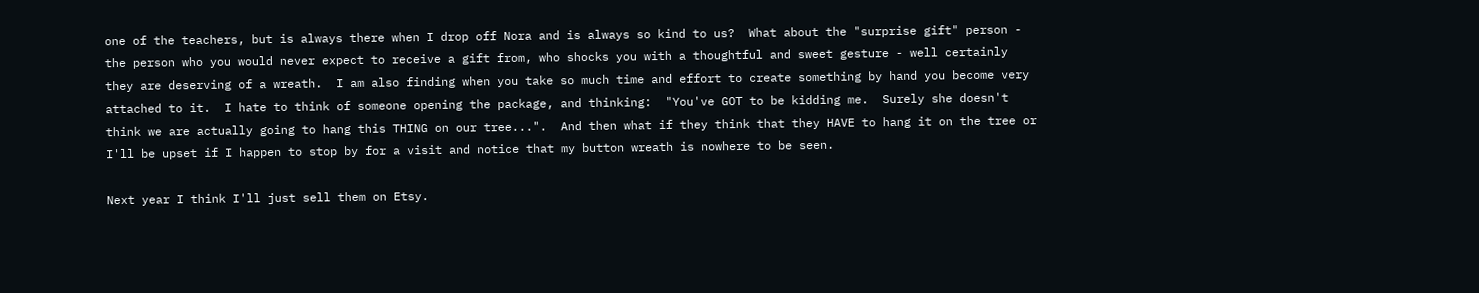one of the teachers, but is always there when I drop off Nora and is always so kind to us?  What about the "surprise gift" person - the person who you would never expect to receive a gift from, who shocks you with a thoughtful and sweet gesture - well certainly they are deserving of a wreath.  I am also finding when you take so much time and effort to create something by hand you become very attached to it.  I hate to think of someone opening the package, and thinking:  "You've GOT to be kidding me.  Surely she doesn't think we are actually going to hang this THING on our tree...".  And then what if they think that they HAVE to hang it on the tree or I'll be upset if I happen to stop by for a visit and notice that my button wreath is nowhere to be seen.

Next year I think I'll just sell them on Etsy.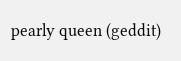pearly queen (geddit)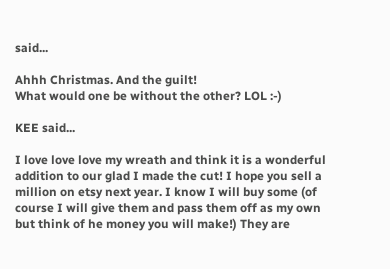said...

Ahhh Christmas. And the guilt!
What would one be without the other? LOL :-)

KEE said...

I love love love my wreath and think it is a wonderful addition to our glad I made the cut! I hope you sell a million on etsy next year. I know I will buy some (of course I will give them and pass them off as my own but think of he money you will make!) They are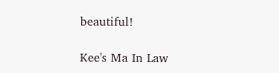beautiful!

Kee's Ma In Law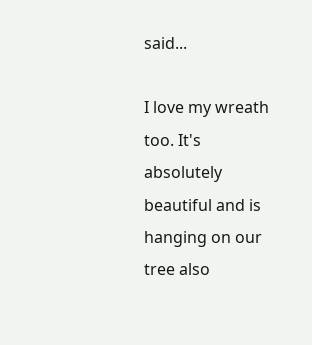said...

I love my wreath too. It's absolutely beautiful and is hanging on our tree also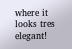where it looks tres elegant!